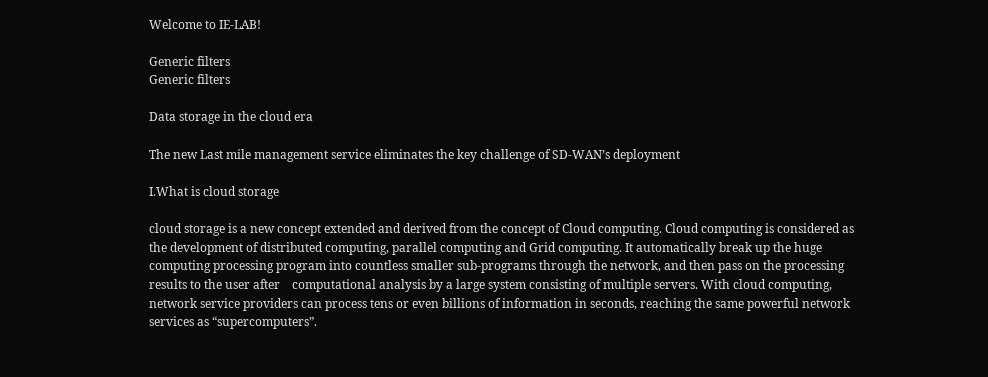Welcome to IE-LAB!

Generic filters
Generic filters

Data storage in the cloud era

The new Last mile management service eliminates the key challenge of SD-WAN’s deployment

I.What is cloud storage

cloud storage is a new concept extended and derived from the concept of Cloud computing. Cloud computing is considered as the development of distributed computing, parallel computing and Grid computing. It automatically break up the huge computing processing program into countless smaller sub-programs through the network, and then pass on the processing results to the user after    computational analysis by a large system consisting of multiple servers. With cloud computing, network service providers can process tens or even billions of information in seconds, reaching the same powerful network services as “supercomputers”.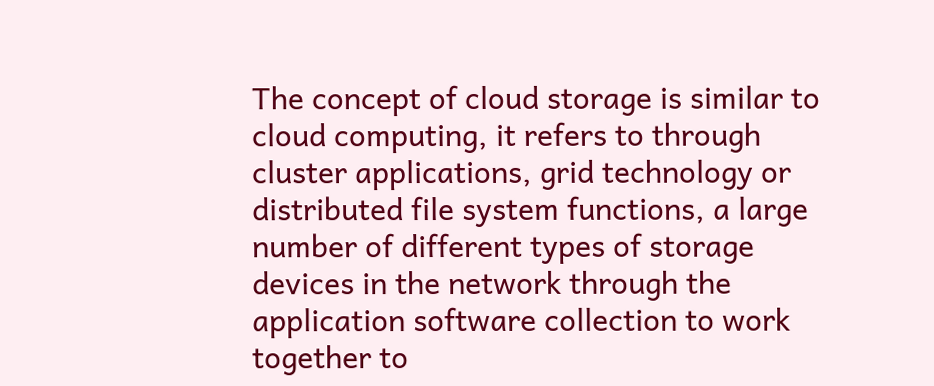The concept of cloud storage is similar to cloud computing, it refers to through cluster applications, grid technology or distributed file system functions, a large number of different types of storage devices in the network through the application software collection to work together to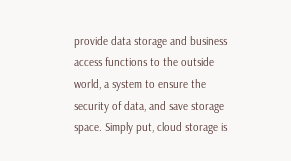provide data storage and business access functions to the outside world, a system to ensure the security of data, and save storage space. Simply put, cloud storage is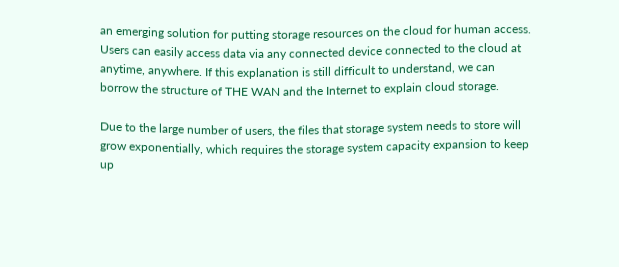an emerging solution for putting storage resources on the cloud for human access. Users can easily access data via any connected device connected to the cloud at anytime, anywhere. If this explanation is still difficult to understand, we can borrow the structure of THE WAN and the Internet to explain cloud storage.

Due to the large number of users, the files that storage system needs to store will grow exponentially, which requires the storage system capacity expansion to keep up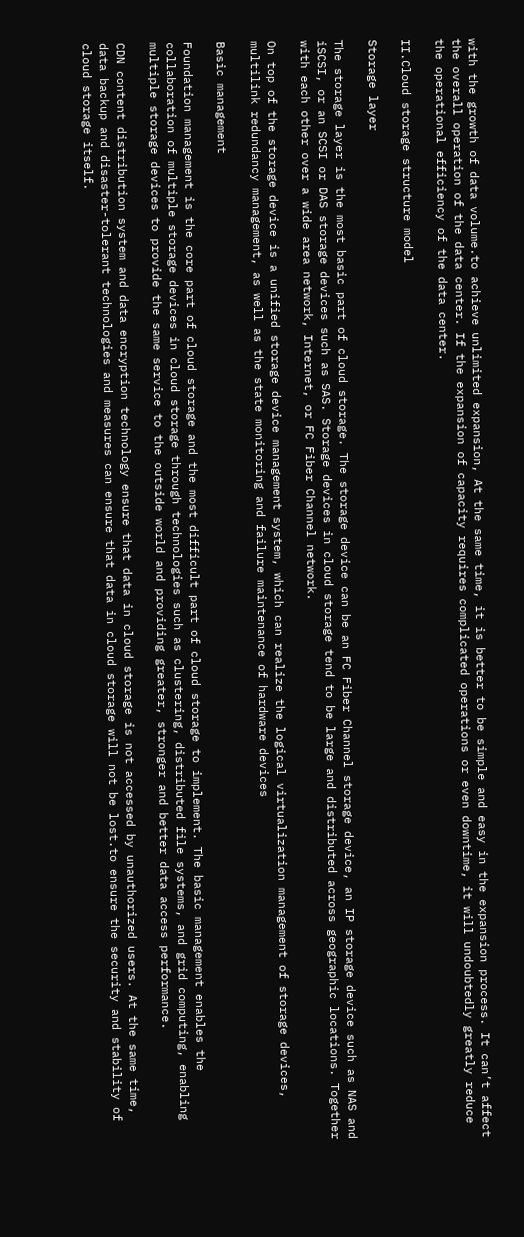with the growth of data volume.to achieve unlimited expansion, At the same time, it is better to be simple and easy in the expansion process. It can’t affect the overall operation of the data center. If the expansion of capacity requires complicated operations or even downtime, it will undoubtedly greatly reduce the operational efficiency of the data center.

II.Cloud storage structure model

Storage layer

The storage layer is the most basic part of cloud storage. The storage device can be an FC Fiber Channel storage device, an IP storage device such as NAS and iSCSI, or an SCSI or DAS storage devices such as SAS. Storage devices in cloud storage tend to be large and distributed across geographic locations. Together with each other over a wide area network, Internet, or FC Fiber Channel network.

On top of the storage device is a unified storage device management system, which can realize the logical virtualization management of storage devices, multilink redundancy management, as well as the state monitoring and failure maintenance of hardware devices

Basic management

Foundation management is the core part of cloud storage and the most difficult part of cloud storage to implement. The basic management enables the collaboration of multiple storage devices in cloud storage through technologies such as clustering, distributed file systems, and grid computing, enabling multiple storage devices to provide the same service to the outside world and providing greater, stronger and better data access performance.

CDN content distribution system and data encryption technology ensure that data in cloud storage is not accessed by unauthorized users. At the same time, data backup and disaster-tolerant technologies and measures can ensure that data in cloud storage will not be lost.to ensure the security and stability of cloud storage itself.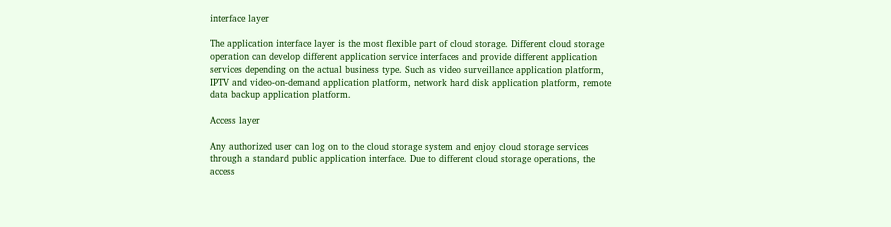interface layer

The application interface layer is the most flexible part of cloud storage. Different cloud storage operation can develop different application service interfaces and provide different application services depending on the actual business type. Such as video surveillance application platform, IPTV and video-on-demand application platform, network hard disk application platform, remote data backup application platform.

Access layer

Any authorized user can log on to the cloud storage system and enjoy cloud storage services through a standard public application interface. Due to different cloud storage operations, the access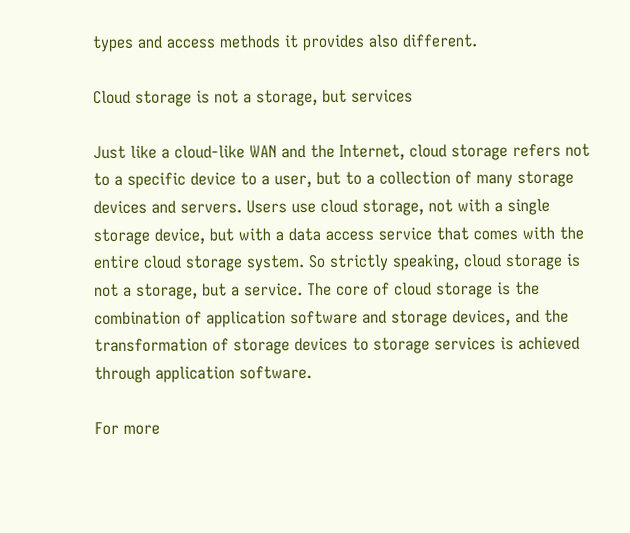types and access methods it provides also different.

Cloud storage is not a storage, but services

Just like a cloud-like WAN and the Internet, cloud storage refers not to a specific device to a user, but to a collection of many storage devices and servers. Users use cloud storage, not with a single storage device, but with a data access service that comes with the entire cloud storage system. So strictly speaking, cloud storage is not a storage, but a service. The core of cloud storage is the combination of application software and storage devices, and the transformation of storage devices to storage services is achieved through application software.

For more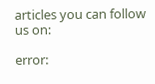articles you can follow us on:

error: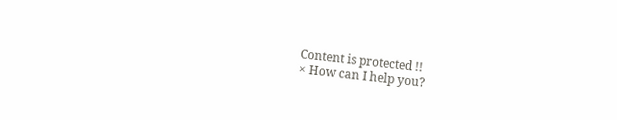Content is protected !!
× How can I help you?